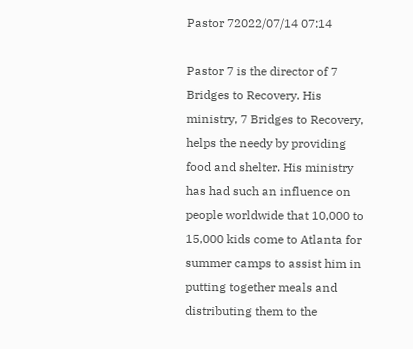Pastor 72022/07/14 07:14

Pastor 7 is the director of 7 Bridges to Recovery. His ministry, 7 Bridges to Recovery, helps the needy by providing food and shelter. His ministry has had such an influence on people worldwide that 10,000 to 15,000 kids come to Atlanta for summer camps to assist him in putting together meals and distributing them to the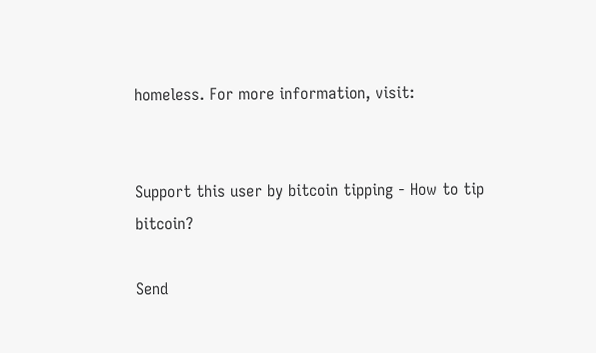homeless. For more information, visit:


Support this user by bitcoin tipping - How to tip bitcoin?

Send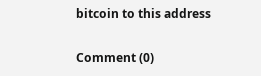bitcoin to this address

Comment (0)